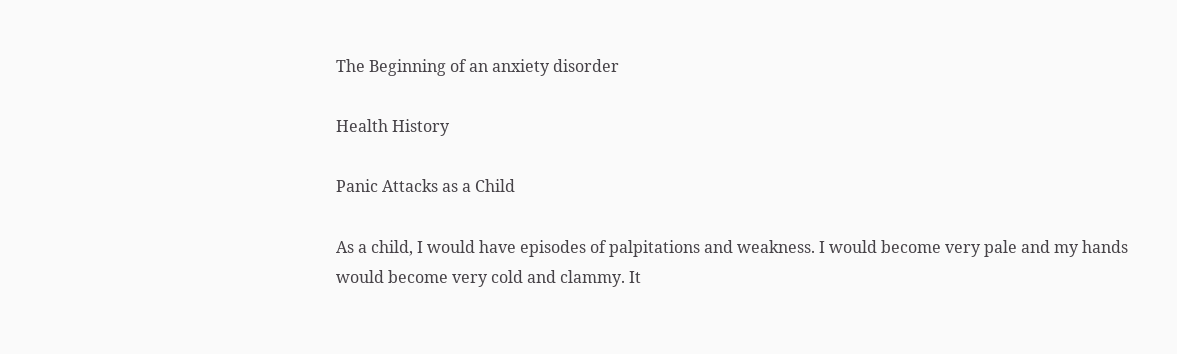The Beginning of an anxiety disorder

Health History

Panic Attacks as a Child

As a child, I would have episodes of palpitations and weakness. I would become very pale and my hands would become very cold and clammy. It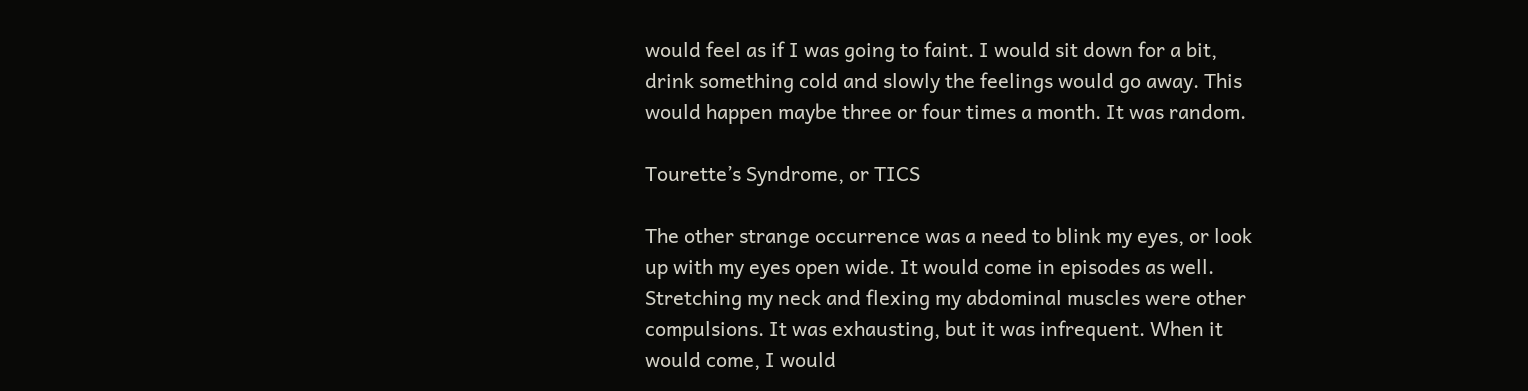would feel as if I was going to faint. I would sit down for a bit, drink something cold and slowly the feelings would go away. This would happen maybe three or four times a month. It was random.

Tourette’s Syndrome, or TICS

The other strange occurrence was a need to blink my eyes, or look up with my eyes open wide. It would come in episodes as well. Stretching my neck and flexing my abdominal muscles were other compulsions. It was exhausting, but it was infrequent. When it would come, I would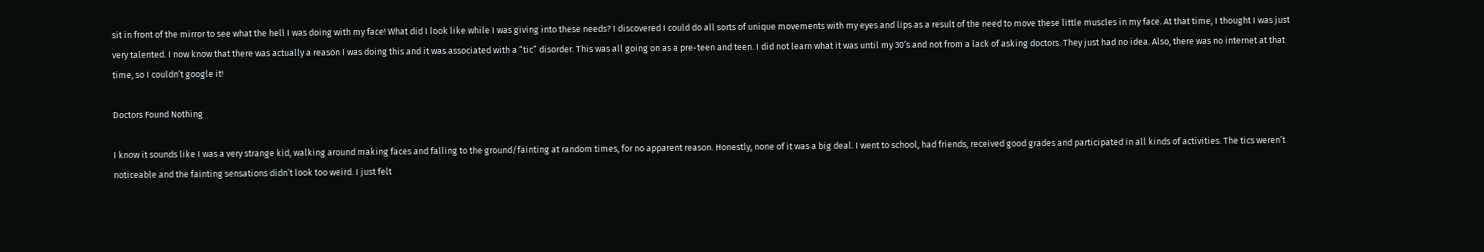sit in front of the mirror to see what the hell I was doing with my face! What did I look like while I was giving into these needs? I discovered I could do all sorts of unique movements with my eyes and lips as a result of the need to move these little muscles in my face. At that time, I thought I was just very talented. I now know that there was actually a reason I was doing this and it was associated with a “tic” disorder. This was all going on as a pre-teen and teen. I did not learn what it was until my 30’s and not from a lack of asking doctors. They just had no idea. Also, there was no internet at that time, so I couldn’t google it!

Doctors Found Nothing

I know it sounds like I was a very strange kid, walking around making faces and falling to the ground/fainting at random times, for no apparent reason. Honestly, none of it was a big deal. I went to school, had friends, received good grades and participated in all kinds of activities. The tics weren’t noticeable and the fainting sensations didn’t look too weird. I just felt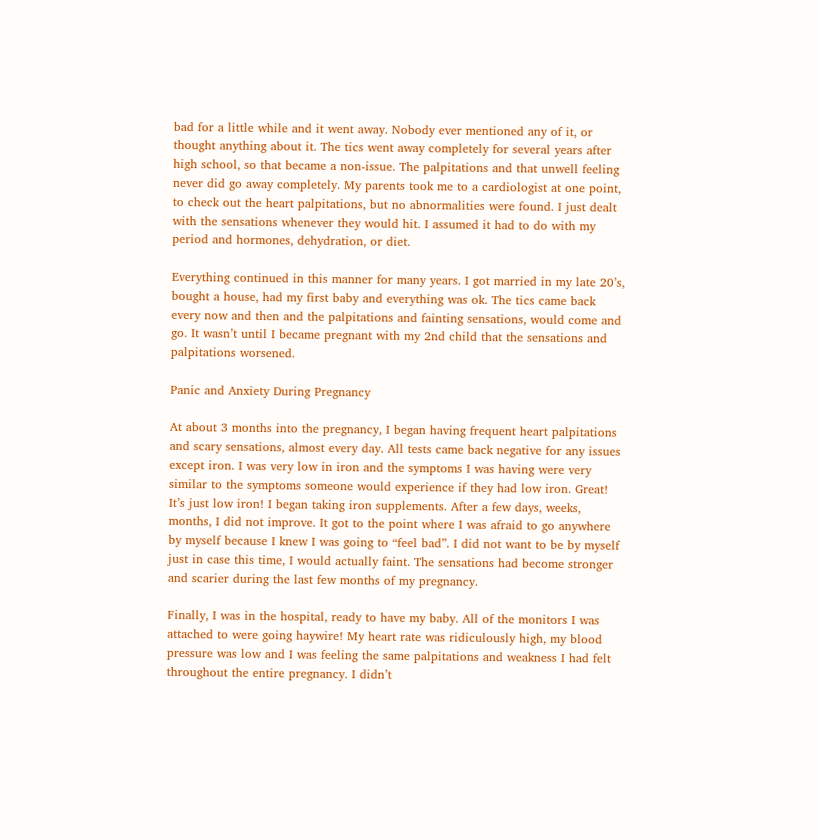bad for a little while and it went away. Nobody ever mentioned any of it, or thought anything about it. The tics went away completely for several years after high school, so that became a non-issue. The palpitations and that unwell feeling never did go away completely. My parents took me to a cardiologist at one point, to check out the heart palpitations, but no abnormalities were found. I just dealt with the sensations whenever they would hit. I assumed it had to do with my period and hormones, dehydration, or diet.

Everything continued in this manner for many years. I got married in my late 20’s, bought a house, had my first baby and everything was ok. The tics came back every now and then and the palpitations and fainting sensations, would come and go. It wasn’t until I became pregnant with my 2nd child that the sensations and palpitations worsened.

Panic and Anxiety During Pregnancy

At about 3 months into the pregnancy, I began having frequent heart palpitations and scary sensations, almost every day. All tests came back negative for any issues except iron. I was very low in iron and the symptoms I was having were very similar to the symptoms someone would experience if they had low iron. Great! It’s just low iron! I began taking iron supplements. After a few days, weeks, months, I did not improve. It got to the point where I was afraid to go anywhere by myself because I knew I was going to “feel bad”. I did not want to be by myself just in case this time, I would actually faint. The sensations had become stronger and scarier during the last few months of my pregnancy.

Finally, I was in the hospital, ready to have my baby. All of the monitors I was attached to were going haywire! My heart rate was ridiculously high, my blood pressure was low and I was feeling the same palpitations and weakness I had felt throughout the entire pregnancy. I didn’t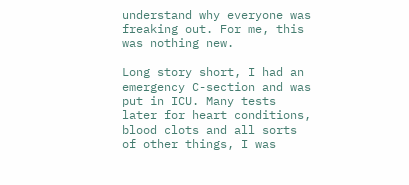understand why everyone was freaking out. For me, this was nothing new.

Long story short, I had an emergency C-section and was put in ICU. Many tests later for heart conditions, blood clots and all sorts of other things, I was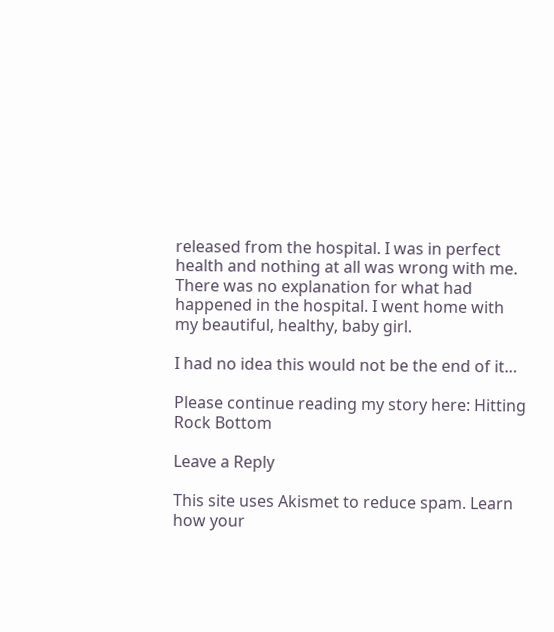released from the hospital. I was in perfect health and nothing at all was wrong with me. There was no explanation for what had happened in the hospital. I went home with my beautiful, healthy, baby girl.

I had no idea this would not be the end of it…

Please continue reading my story here: Hitting Rock Bottom

Leave a Reply

This site uses Akismet to reduce spam. Learn how your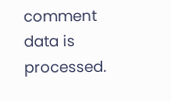comment data is processed.